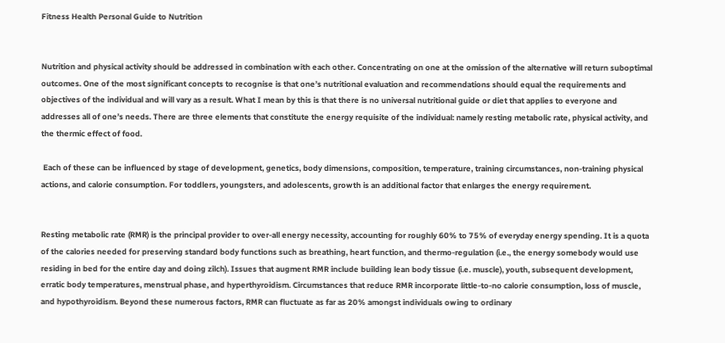Fitness Health Personal Guide to Nutrition


Nutrition and physical activity should be addressed in combination with each other. Concentrating on one at the omission of the alternative will return suboptimal outcomes. One of the most significant concepts to recognise is that one’s nutritional evaluation and recommendations should equal the requirements and objectives of the individual and will vary as a result. What I mean by this is that there is no universal nutritional guide or diet that applies to everyone and addresses all of one’s needs. There are three elements that constitute the energy requisite of the individual: namely resting metabolic rate, physical activity, and the thermic effect of food.

 Each of these can be influenced by stage of development, genetics, body dimensions, composition, temperature, training circumstances, non-training physical actions, and calorie consumption. For toddlers, youngsters, and adolescents, growth is an additional factor that enlarges the energy requirement.


Resting metabolic rate (RMR) is the principal provider to over-all energy necessity, accounting for roughly 60% to 75% of everyday energy spending. It is a quota of the calories needed for preserving standard body functions such as breathing, heart function, and thermo-regulation (i.e., the energy somebody would use residing in bed for the entire day and doing zilch). Issues that augment RMR include building lean body tissue (i.e. muscle), youth, subsequent development, erratic body temperatures, menstrual phase, and hyperthyroidism. Circumstances that reduce RMR incorporate little-to-no calorie consumption, loss of muscle, and hypothyroidism. Beyond these numerous factors, RMR can fluctuate as far as 20% amongst individuals owing to ordinary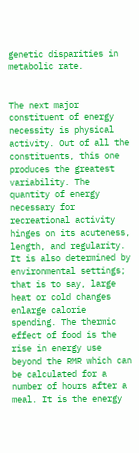genetic disparities in metabolic rate.


The next major constituent of energy necessity is physical activity. Out of all the constituents, this one produces the greatest variability. The quantity of energy necessary for recreational activity hinges on its acuteness, length, and regularity. It is also determined by environmental settings; that is to say, large heat or cold changes enlarge calorie spending. The thermic effect of food is the rise in energy use beyond the RMR which can be calculated for a number of hours after a meal. It is the energy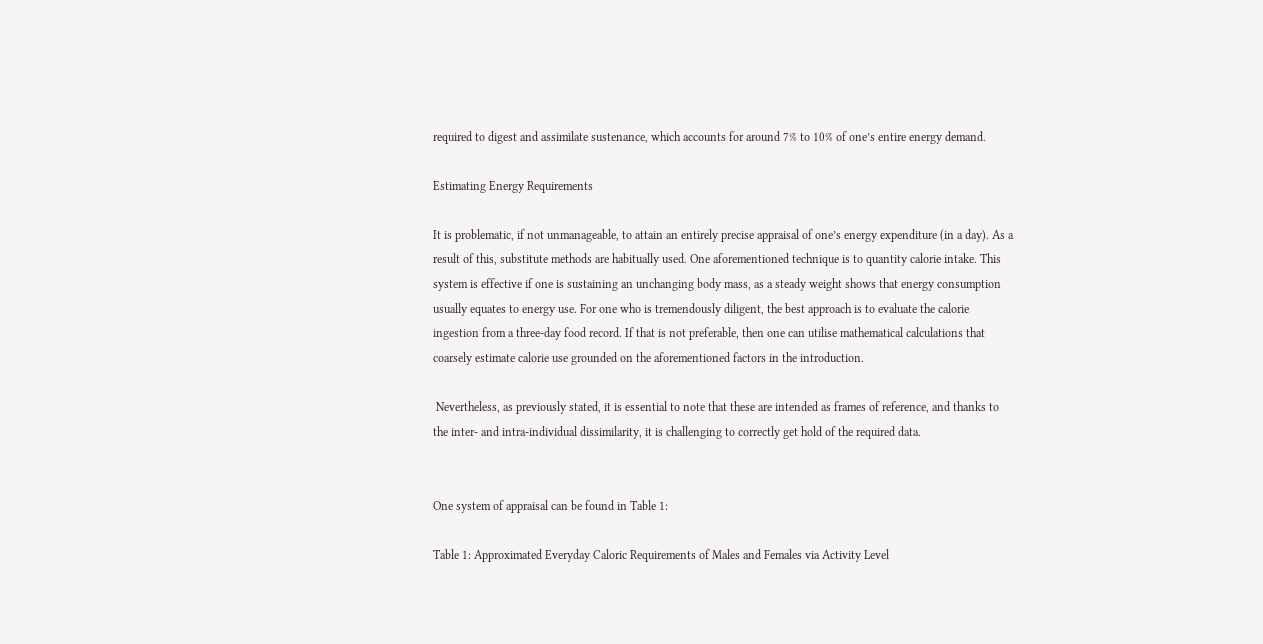required to digest and assimilate sustenance, which accounts for around 7% to 10% of one’s entire energy demand.

Estimating Energy Requirements

It is problematic, if not unmanageable, to attain an entirely precise appraisal of one’s energy expenditure (in a day). As a result of this, substitute methods are habitually used. One aforementioned technique is to quantity calorie intake. This system is effective if one is sustaining an unchanging body mass, as a steady weight shows that energy consumption usually equates to energy use. For one who is tremendously diligent, the best approach is to evaluate the calorie ingestion from a three-day food record. If that is not preferable, then one can utilise mathematical calculations that coarsely estimate calorie use grounded on the aforementioned factors in the introduction.

 Nevertheless, as previously stated, it is essential to note that these are intended as frames of reference, and thanks to the inter- and intra-individual dissimilarity, it is challenging to correctly get hold of the required data.


One system of appraisal can be found in Table 1:

Table 1: Approximated Everyday Caloric Requirements of Males and Females via Activity Level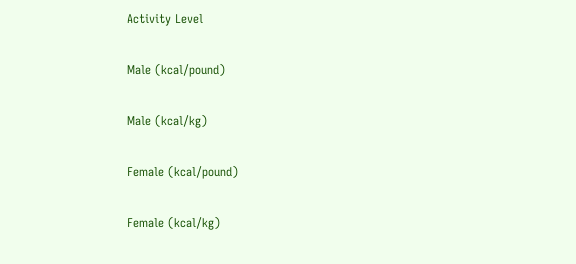Activity Level

Male (kcal/pound)

Male (kcal/kg)

Female (kcal/pound)

Female (kcal/kg)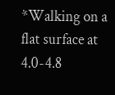*Walking on a flat surface at 4.0-4.8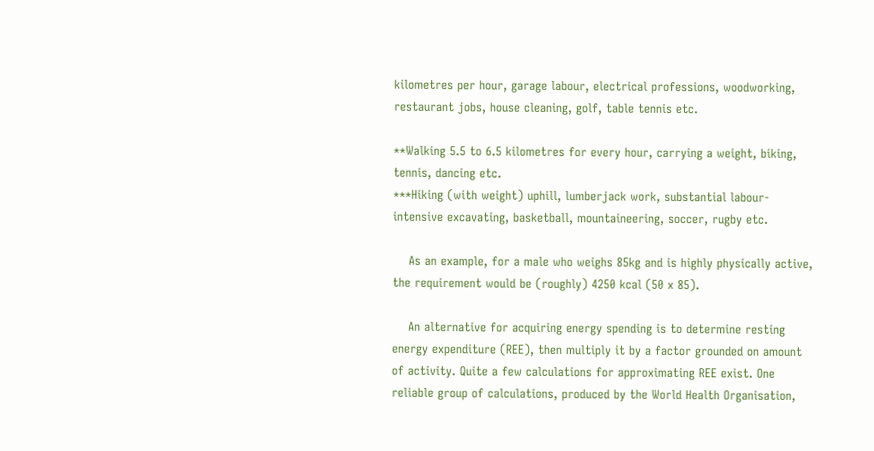kilometres per hour, garage labour, electrical professions, woodworking, restaurant jobs, house cleaning, golf, table tennis etc.

**Walking 5.5 to 6.5 kilometres for every hour, carrying a weight, biking, tennis, dancing etc.
***Hiking (with weight) uphill, lumberjack work, substantial labour-intensive excavating, basketball, mountaineering, soccer, rugby etc.

    As an example, for a male who weighs 85kg and is highly physically active, the requirement would be (roughly) 4250 kcal (50 x 85).

    An alternative for acquiring energy spending is to determine resting energy expenditure (REE), then multiply it by a factor grounded on amount of activity. Quite a few calculations for approximating REE exist. One reliable group of calculations, produced by the World Health Organisation,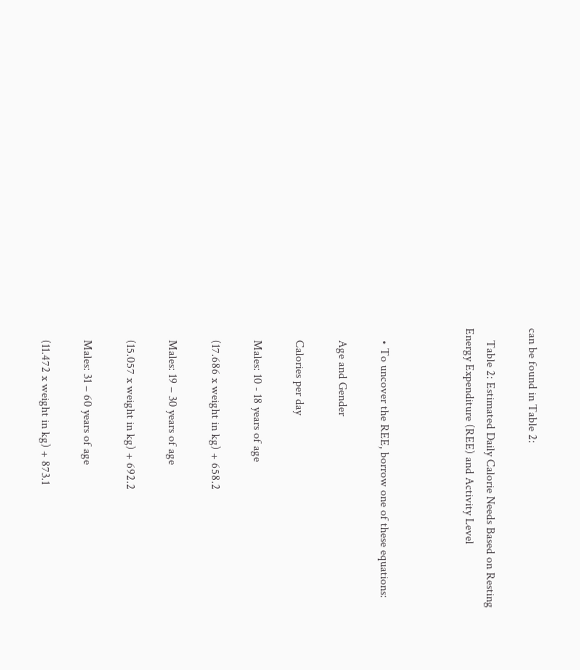can be found in Table 2:

    Table 2: Estimated Daily Calorie Needs Based on Resting Energy Expenditure (REE) and Activity Level



    • To uncover the REE, borrow one of these equations:

    Age and Gender

    Calories per day

    Males: 10 - 18 years of age

    (17.686 x weight in kg) + 658.2

    Males: 19 – 30 years of age

    (15.057 x weight in kg) + 692.2

    Males: 31 – 60 years of age

    (11.472 x weight in kg) + 873.1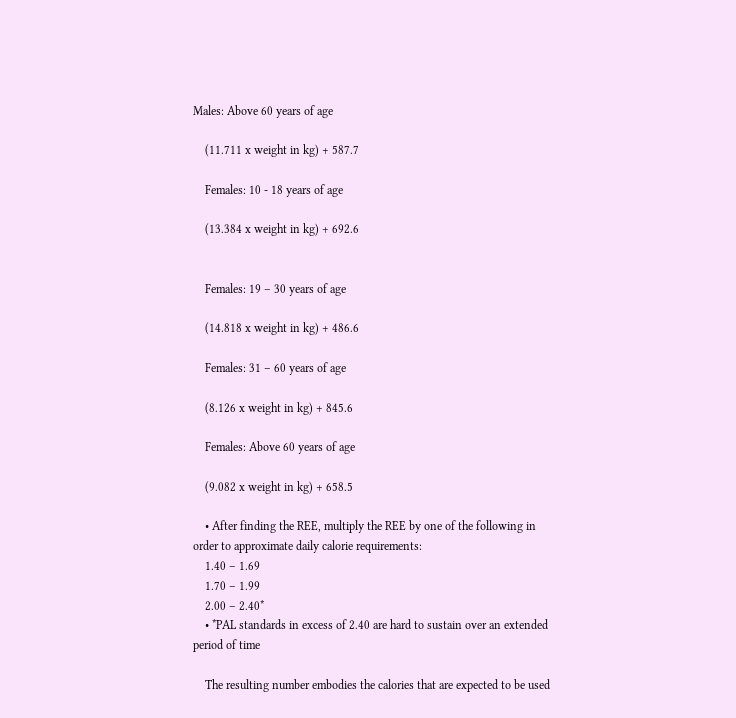Males: Above 60 years of age

    (11.711 x weight in kg) + 587.7

    Females: 10 - 18 years of age

    (13.384 x weight in kg) + 692.6


    Females: 19 – 30 years of age

    (14.818 x weight in kg) + 486.6

    Females: 31 – 60 years of age

    (8.126 x weight in kg) + 845.6

    Females: Above 60 years of age

    (9.082 x weight in kg) + 658.5

    • After finding the REE, multiply the REE by one of the following in order to approximate daily calorie requirements:
    1.40 – 1.69
    1.70 – 1.99
    2.00 – 2.40*
    • *PAL standards in excess of 2.40 are hard to sustain over an extended period of time

    The resulting number embodies the calories that are expected to be used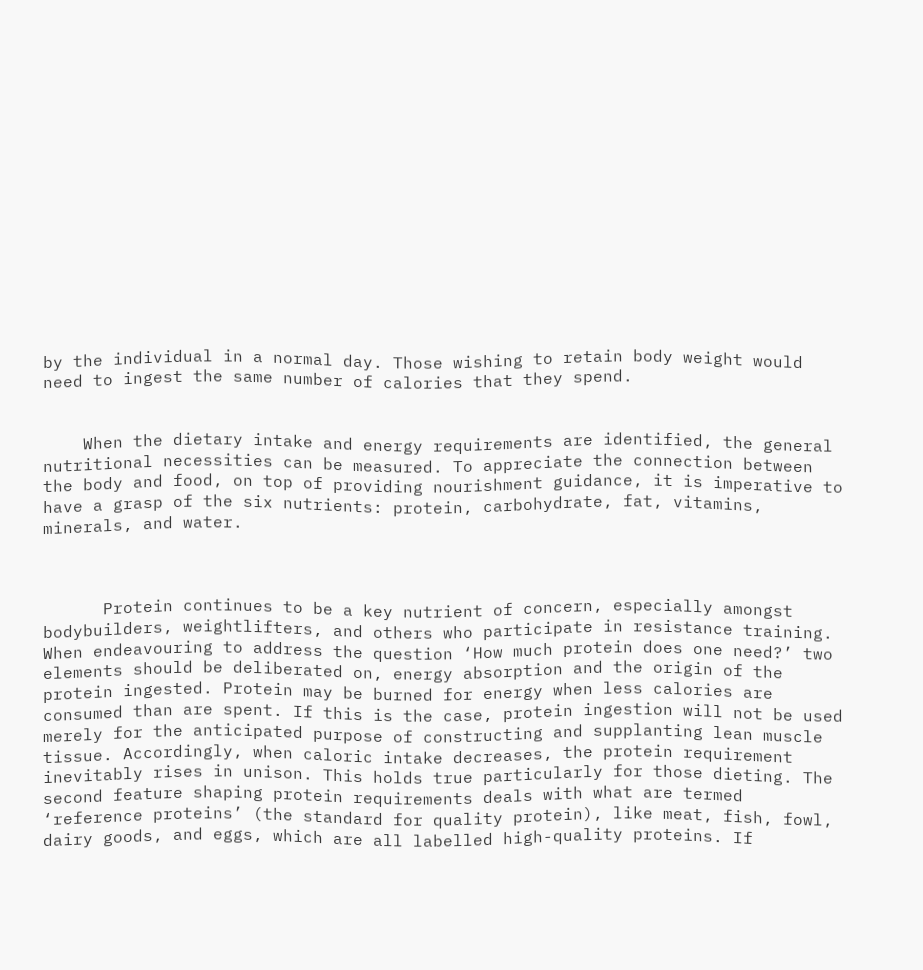by the individual in a normal day. Those wishing to retain body weight would need to ingest the same number of calories that they spend.


    When the dietary intake and energy requirements are identified, the general nutritional necessities can be measured. To appreciate the connection between the body and food, on top of providing nourishment guidance, it is imperative to have a grasp of the six nutrients: protein, carbohydrate, fat, vitamins, minerals, and water.



      Protein continues to be a key nutrient of concern, especially amongst bodybuilders, weightlifters, and others who participate in resistance training. When endeavouring to address the question ‘How much protein does one need?’ two elements should be deliberated on, energy absorption and the origin of the protein ingested. Protein may be burned for energy when less calories are consumed than are spent. If this is the case, protein ingestion will not be used merely for the anticipated purpose of constructing and supplanting lean muscle tissue. Accordingly, when caloric intake decreases, the protein requirement inevitably rises in unison. This holds true particularly for those dieting. The second feature shaping protein requirements deals with what are termed ‘reference proteins’ (the standard for quality protein), like meat, fish, fowl, dairy goods, and eggs, which are all labelled high-quality proteins. If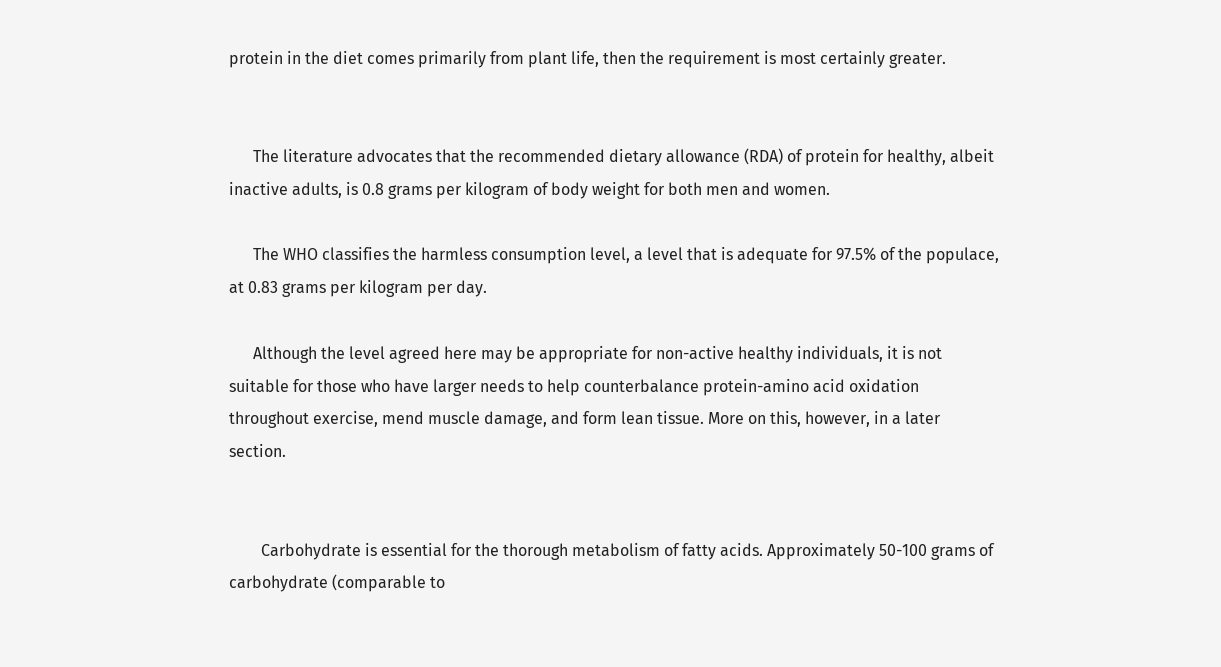protein in the diet comes primarily from plant life, then the requirement is most certainly greater.


      The literature advocates that the recommended dietary allowance (RDA) of protein for healthy, albeit inactive adults, is 0.8 grams per kilogram of body weight for both men and women.

      The WHO classifies the harmless consumption level, a level that is adequate for 97.5% of the populace, at 0.83 grams per kilogram per day.

      Although the level agreed here may be appropriate for non-active healthy individuals, it is not suitable for those who have larger needs to help counterbalance protein-amino acid oxidation throughout exercise, mend muscle damage, and form lean tissue. More on this, however, in a later section.


        Carbohydrate is essential for the thorough metabolism of fatty acids. Approximately 50-100 grams of carbohydrate (comparable to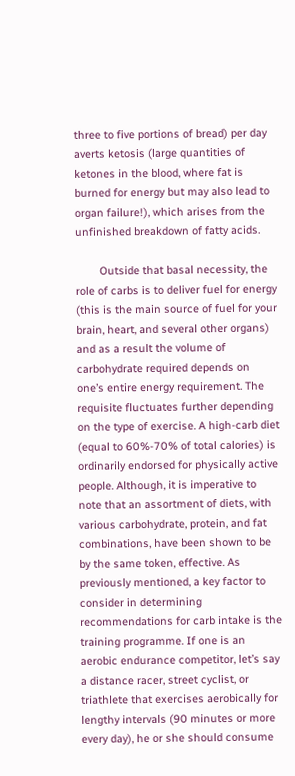three to five portions of bread) per day averts ketosis (large quantities of ketones in the blood, where fat is burned for energy but may also lead to organ failure!), which arises from the unfinished breakdown of fatty acids.

        Outside that basal necessity, the role of carbs is to deliver fuel for energy (this is the main source of fuel for your brain, heart, and several other organs) and as a result the volume of carbohydrate required depends on one’s entire energy requirement. The requisite fluctuates further depending on the type of exercise. A high-carb diet (equal to 60%-70% of total calories) is ordinarily endorsed for physically active people. Although, it is imperative to note that an assortment of diets, with various carbohydrate, protein, and fat combinations, have been shown to be by the same token, effective. As previously mentioned, a key factor to consider in determining recommendations for carb intake is the training programme. If one is an aerobic endurance competitor, let’s say a distance racer, street cyclist, or triathlete that exercises aerobically for lengthy intervals (90 minutes or more every day), he or she should consume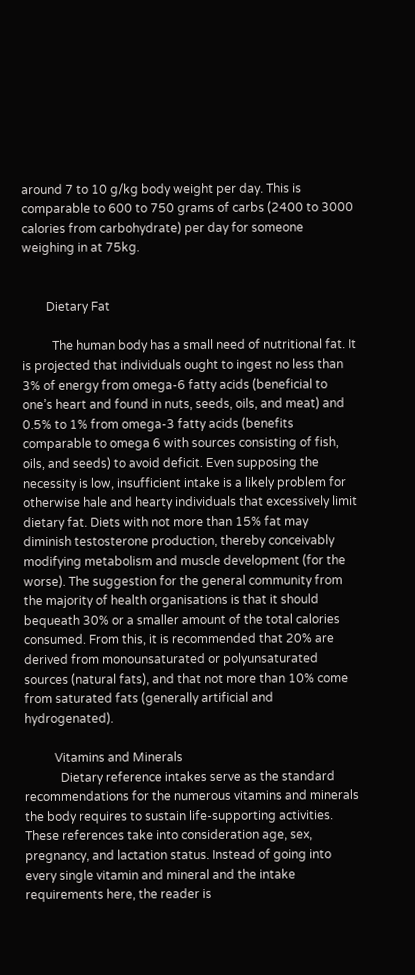around 7 to 10 g/kg body weight per day. This is comparable to 600 to 750 grams of carbs (2400 to 3000 calories from carbohydrate) per day for someone weighing in at 75kg.


        Dietary Fat

          The human body has a small need of nutritional fat. It is projected that individuals ought to ingest no less than 3% of energy from omega-6 fatty acids (beneficial to one’s heart and found in nuts, seeds, oils, and meat) and 0.5% to 1% from omega-3 fatty acids (benefits comparable to omega 6 with sources consisting of fish, oils, and seeds) to avoid deficit. Even supposing the necessity is low, insufficient intake is a likely problem for otherwise hale and hearty individuals that excessively limit dietary fat. Diets with not more than 15% fat may diminish testosterone production, thereby conceivably modifying metabolism and muscle development (for the worse). The suggestion for the general community from the majority of health organisations is that it should bequeath 30% or a smaller amount of the total calories consumed. From this, it is recommended that 20% are derived from monounsaturated or polyunsaturated sources (natural fats), and that not more than 10% come from saturated fats (generally artificial and hydrogenated).

          Vitamins and Minerals
            Dietary reference intakes serve as the standard recommendations for the numerous vitamins and minerals the body requires to sustain life-supporting activities. These references take into consideration age, sex, pregnancy, and lactation status. Instead of going into every single vitamin and mineral and the intake requirements here, the reader is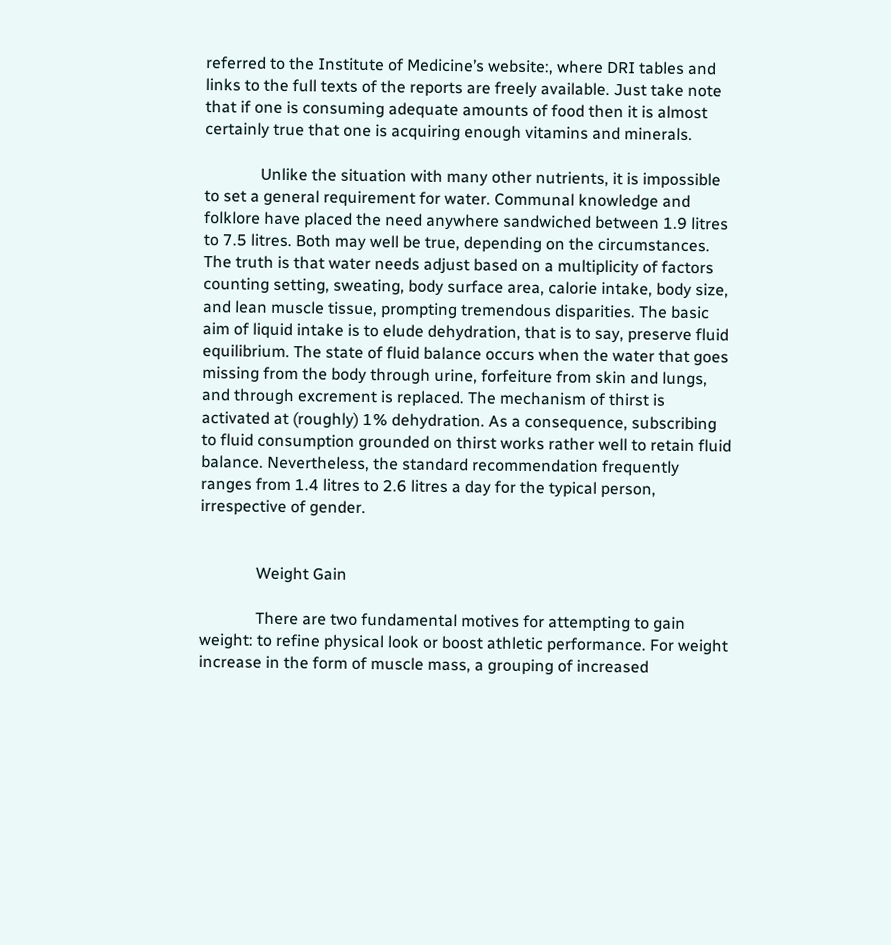referred to the Institute of Medicine’s website:, where DRI tables and links to the full texts of the reports are freely available. Just take note that if one is consuming adequate amounts of food then it is almost certainly true that one is acquiring enough vitamins and minerals.

              Unlike the situation with many other nutrients, it is impossible to set a general requirement for water. Communal knowledge and folklore have placed the need anywhere sandwiched between 1.9 litres to 7.5 litres. Both may well be true, depending on the circumstances. The truth is that water needs adjust based on a multiplicity of factors counting setting, sweating, body surface area, calorie intake, body size, and lean muscle tissue, prompting tremendous disparities. The basic aim of liquid intake is to elude dehydration, that is to say, preserve fluid equilibrium. The state of fluid balance occurs when the water that goes missing from the body through urine, forfeiture from skin and lungs, and through excrement is replaced. The mechanism of thirst is activated at (roughly) 1% dehydration. As a consequence, subscribing to fluid consumption grounded on thirst works rather well to retain fluid balance. Nevertheless, the standard recommendation frequently ranges from 1.4 litres to 2.6 litres a day for the typical person, irrespective of gender.


              Weight Gain

              There are two fundamental motives for attempting to gain weight: to refine physical look or boost athletic performance. For weight increase in the form of muscle mass, a grouping of increased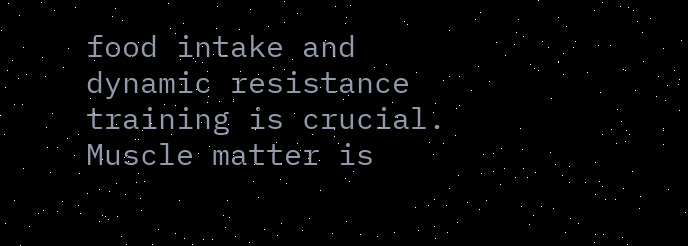food intake and dynamic resistance training is crucial. Muscle matter is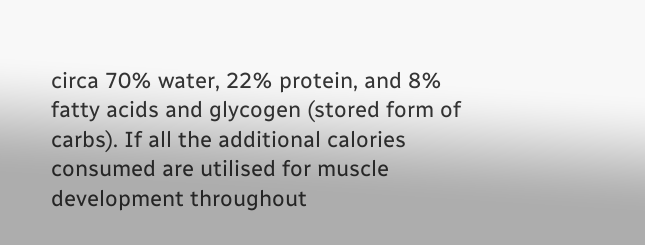circa 70% water, 22% protein, and 8% fatty acids and glycogen (stored form of carbs). If all the additional calories consumed are utilised for muscle development throughout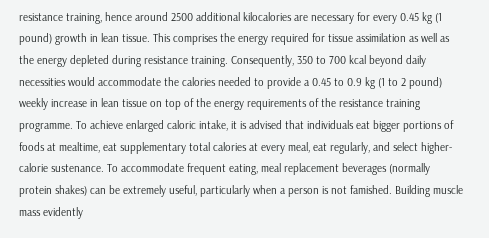resistance training, hence around 2500 additional kilocalories are necessary for every 0.45 kg (1 pound) growth in lean tissue. This comprises the energy required for tissue assimilation as well as the energy depleted during resistance training. Consequently, 350 to 700 kcal beyond daily necessities would accommodate the calories needed to provide a 0.45 to 0.9 kg (1 to 2 pound) weekly increase in lean tissue on top of the energy requirements of the resistance training programme. To achieve enlarged caloric intake, it is advised that individuals eat bigger portions of foods at mealtime, eat supplementary total calories at every meal, eat regularly, and select higher-calorie sustenance. To accommodate frequent eating, meal replacement beverages (normally protein shakes) can be extremely useful, particularly when a person is not famished. Building muscle mass evidently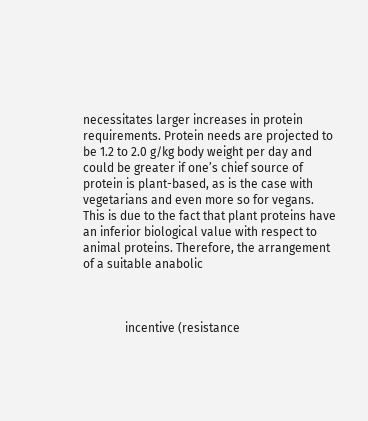necessitates larger increases in protein requirements. Protein needs are projected to be 1.2 to 2.0 g/kg body weight per day and could be greater if one’s chief source of protein is plant-based, as is the case with vegetarians and even more so for vegans. This is due to the fact that plant proteins have an inferior biological value with respect to animal proteins. Therefore, the arrangement of a suitable anabolic



              incentive (resistance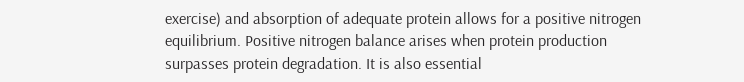exercise) and absorption of adequate protein allows for a positive nitrogen equilibrium. Positive nitrogen balance arises when protein production surpasses protein degradation. It is also essential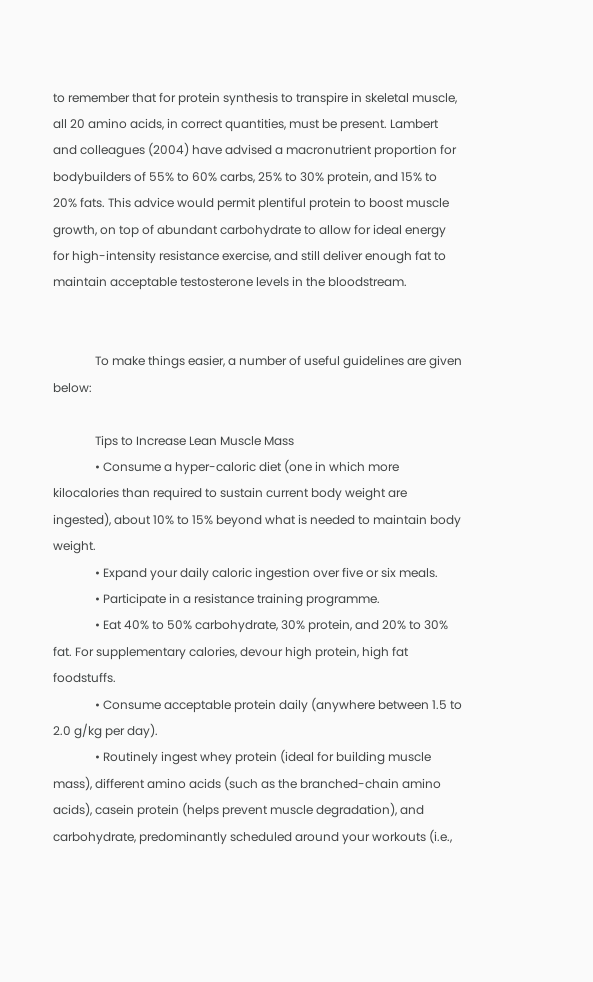to remember that for protein synthesis to transpire in skeletal muscle, all 20 amino acids, in correct quantities, must be present. Lambert and colleagues (2004) have advised a macronutrient proportion for bodybuilders of 55% to 60% carbs, 25% to 30% protein, and 15% to 20% fats. This advice would permit plentiful protein to boost muscle growth, on top of abundant carbohydrate to allow for ideal energy for high-intensity resistance exercise, and still deliver enough fat to maintain acceptable testosterone levels in the bloodstream.


              To make things easier, a number of useful guidelines are given below:

              Tips to Increase Lean Muscle Mass
              • Consume a hyper-caloric diet (one in which more kilocalories than required to sustain current body weight are ingested), about 10% to 15% beyond what is needed to maintain body weight.
              • Expand your daily caloric ingestion over five or six meals.
              • Participate in a resistance training programme.
              • Eat 40% to 50% carbohydrate, 30% protein, and 20% to 30% fat. For supplementary calories, devour high protein, high fat foodstuffs.
              • Consume acceptable protein daily (anywhere between 1.5 to 2.0 g/kg per day).
              • Routinely ingest whey protein (ideal for building muscle mass), different amino acids (such as the branched-chain amino acids), casein protein (helps prevent muscle degradation), and carbohydrate, predominantly scheduled around your workouts (i.e.,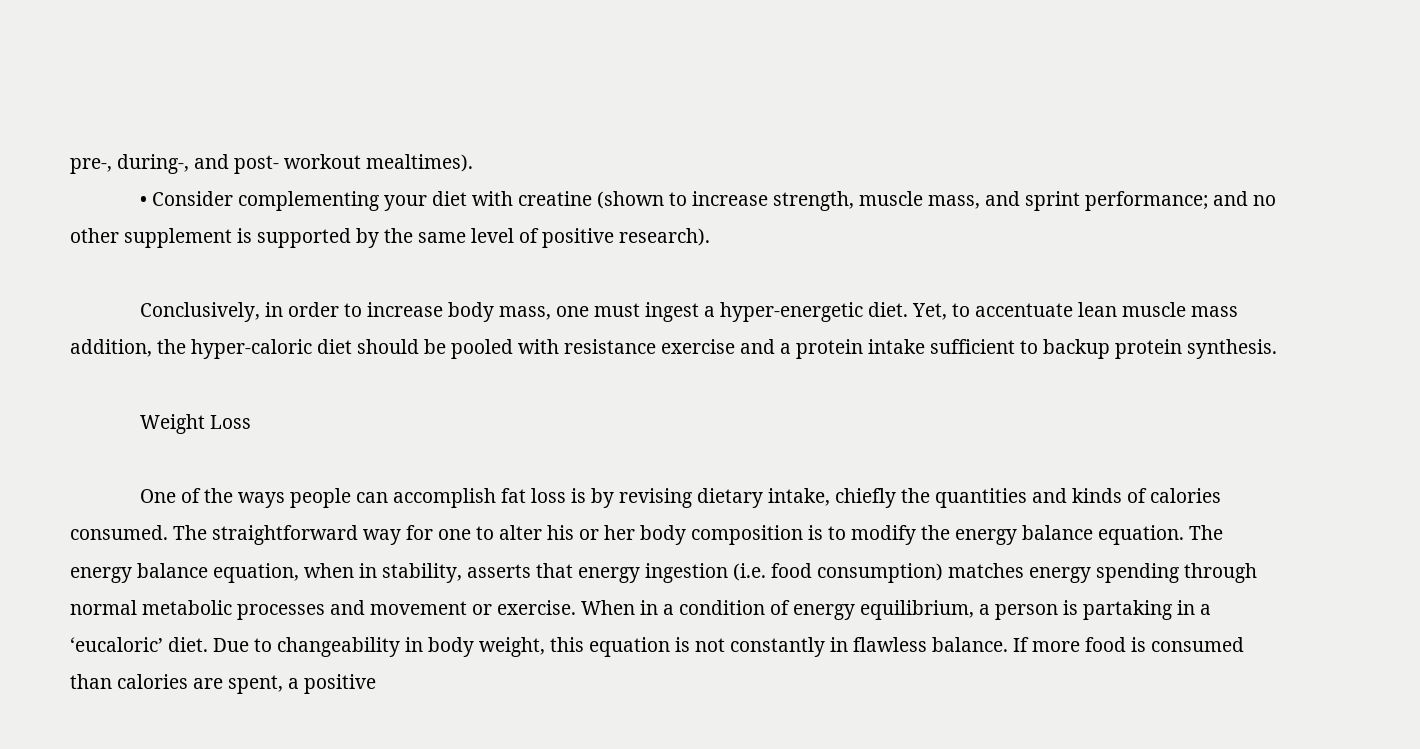pre-, during-, and post- workout mealtimes).
              • Consider complementing your diet with creatine (shown to increase strength, muscle mass, and sprint performance; and no other supplement is supported by the same level of positive research).

              Conclusively, in order to increase body mass, one must ingest a hyper-energetic diet. Yet, to accentuate lean muscle mass addition, the hyper-caloric diet should be pooled with resistance exercise and a protein intake sufficient to backup protein synthesis.

              Weight Loss

              One of the ways people can accomplish fat loss is by revising dietary intake, chiefly the quantities and kinds of calories consumed. The straightforward way for one to alter his or her body composition is to modify the energy balance equation. The energy balance equation, when in stability, asserts that energy ingestion (i.e. food consumption) matches energy spending through normal metabolic processes and movement or exercise. When in a condition of energy equilibrium, a person is partaking in a ‘eucaloric’ diet. Due to changeability in body weight, this equation is not constantly in flawless balance. If more food is consumed than calories are spent, a positive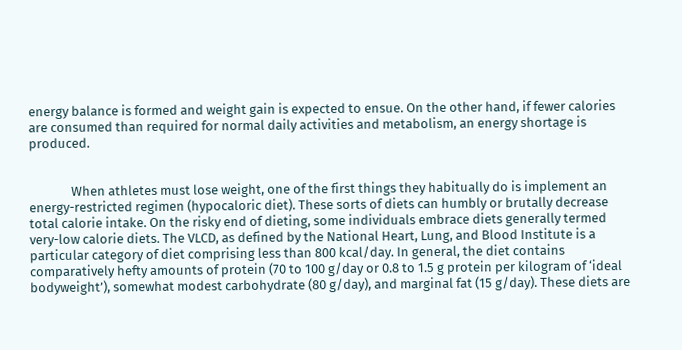energy balance is formed and weight gain is expected to ensue. On the other hand, if fewer calories are consumed than required for normal daily activities and metabolism, an energy shortage is produced.


              When athletes must lose weight, one of the first things they habitually do is implement an energy-restricted regimen (hypocaloric diet). These sorts of diets can humbly or brutally decrease total calorie intake. On the risky end of dieting, some individuals embrace diets generally termed very-low calorie diets. The VLCD, as defined by the National Heart, Lung, and Blood Institute is a particular category of diet comprising less than 800 kcal/day. In general, the diet contains comparatively hefty amounts of protein (70 to 100 g/day or 0.8 to 1.5 g protein per kilogram of ‘ideal bodyweight’), somewhat modest carbohydrate (80 g/day), and marginal fat (15 g/day). These diets are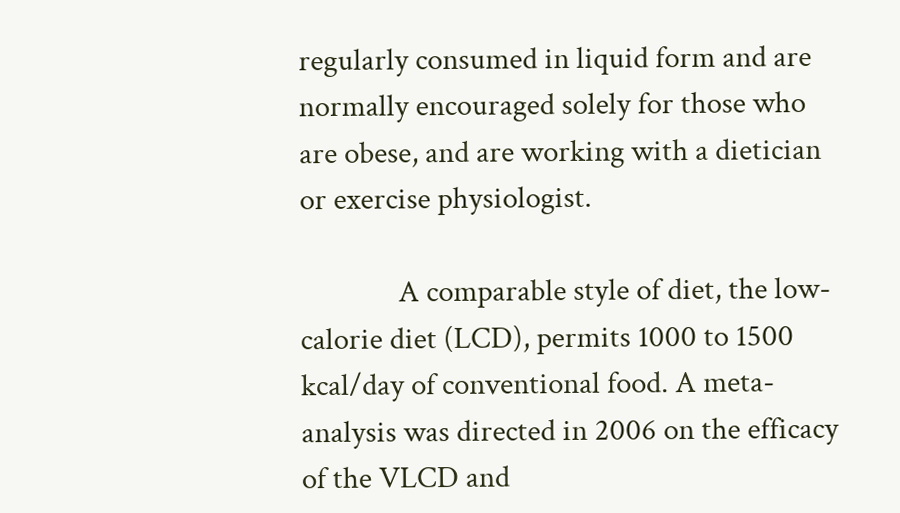regularly consumed in liquid form and are normally encouraged solely for those who are obese, and are working with a dietician or exercise physiologist.

              A comparable style of diet, the low-calorie diet (LCD), permits 1000 to 1500 kcal/day of conventional food. A meta-analysis was directed in 2006 on the efficacy of the VLCD and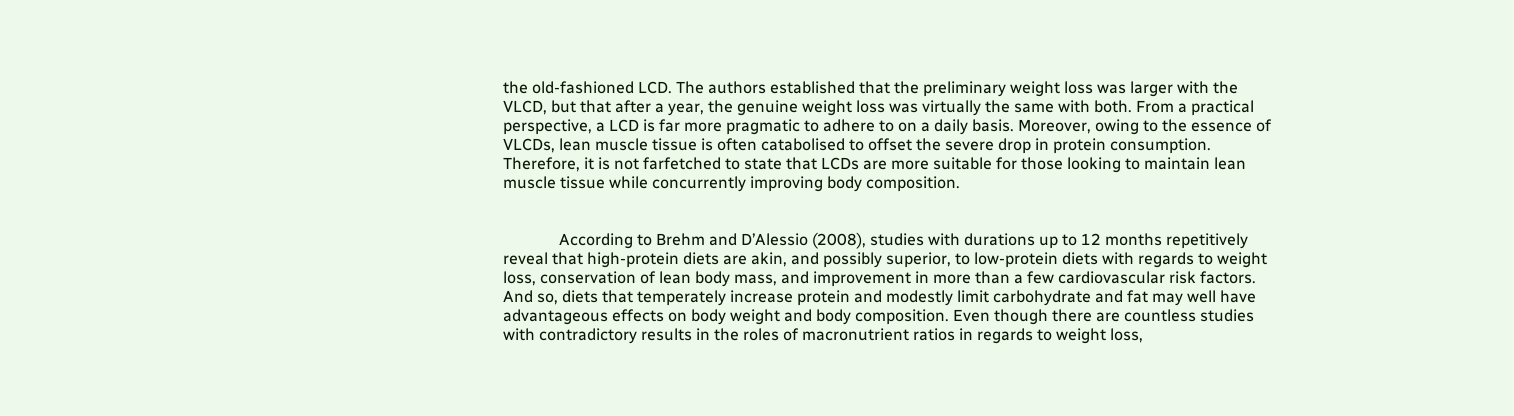the old-fashioned LCD. The authors established that the preliminary weight loss was larger with the VLCD, but that after a year, the genuine weight loss was virtually the same with both. From a practical perspective, a LCD is far more pragmatic to adhere to on a daily basis. Moreover, owing to the essence of VLCDs, lean muscle tissue is often catabolised to offset the severe drop in protein consumption. Therefore, it is not farfetched to state that LCDs are more suitable for those looking to maintain lean muscle tissue while concurrently improving body composition.


              According to Brehm and D’Alessio (2008), studies with durations up to 12 months repetitively reveal that high-protein diets are akin, and possibly superior, to low-protein diets with regards to weight loss, conservation of lean body mass, and improvement in more than a few cardiovascular risk factors. And so, diets that temperately increase protein and modestly limit carbohydrate and fat may well have advantageous effects on body weight and body composition. Even though there are countless studies with contradictory results in the roles of macronutrient ratios in regards to weight loss,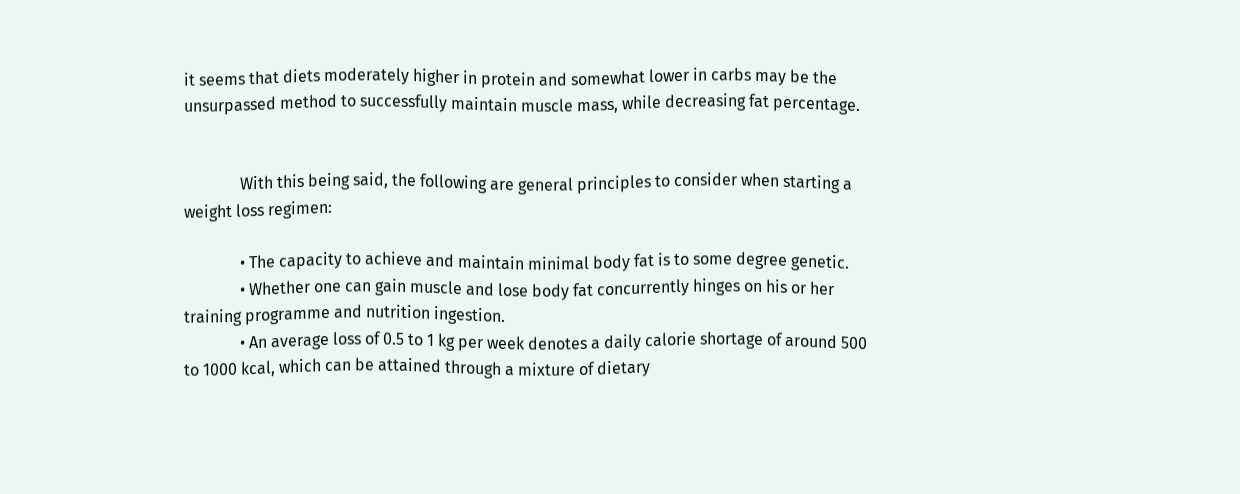it seems that diets moderately higher in protein and somewhat lower in carbs may be the unsurpassed method to successfully maintain muscle mass, while decreasing fat percentage.


              With this being said, the following are general principles to consider when starting a weight loss regimen:

              • The capacity to achieve and maintain minimal body fat is to some degree genetic.
              • Whether one can gain muscle and lose body fat concurrently hinges on his or her training programme and nutrition ingestion.
              • An average loss of 0.5 to 1 kg per week denotes a daily calorie shortage of around 500 to 1000 kcal, which can be attained through a mixture of dietary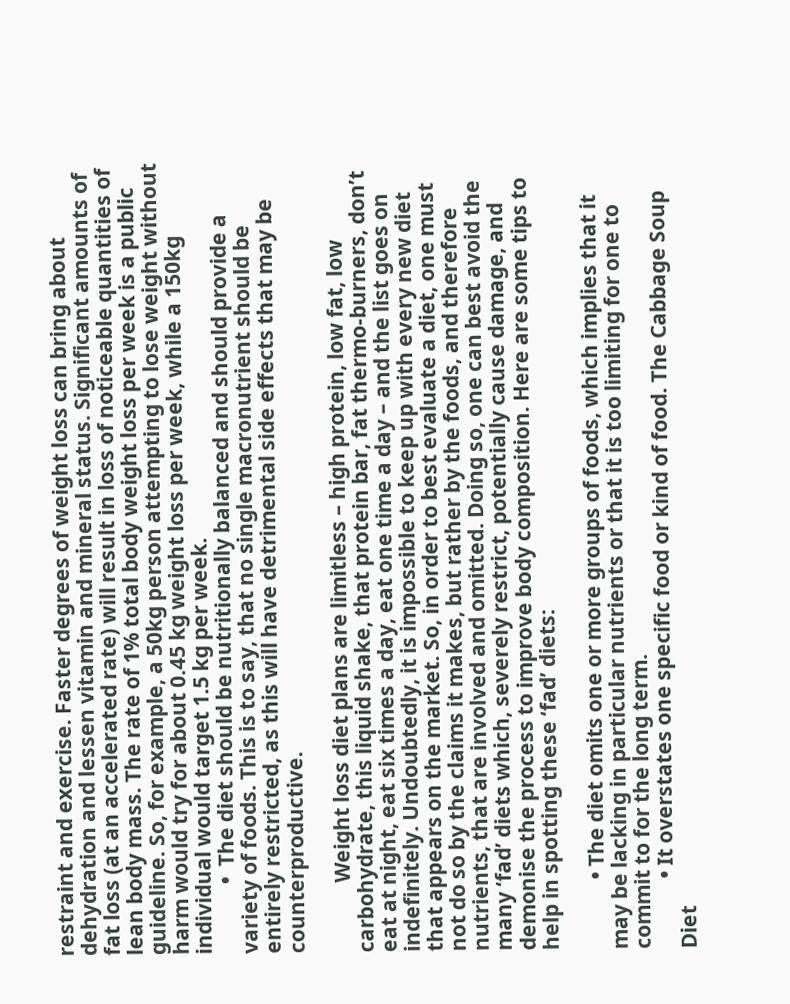restraint and exercise. Faster degrees of weight loss can bring about dehydration and lessen vitamin and mineral status. Significant amounts of fat loss (at an accelerated rate) will result in loss of noticeable quantities of lean body mass. The rate of 1% total body weight loss per week is a public guideline. So, for example, a 50kg person attempting to lose weight without harm would try for about 0.45 kg weight loss per week, while a 150kg individual would target 1.5 kg per week.
              •  The diet should be nutritionally balanced and should provide a variety of foods. This is to say, that no single macronutrient should be entirely restricted, as this will have detrimental side effects that may be counterproductive.

              Weight loss diet plans are limitless – high protein, low fat, low carbohydrate, this liquid shake, that protein bar, fat thermo-burners, don’t eat at night, eat six times a day, eat one time a day – and the list goes on indefinitely. Undoubtedly, it is impossible to keep up with every new diet that appears on the market. So, in order to best evaluate a diet, one must not do so by the claims it makes, but rather by the foods, and therefore nutrients, that are involved and omitted. Doing so, one can best avoid the many ‘fad’ diets which, severely restrict, potentially cause damage, and demonise the process to improve body composition. Here are some tips to help in spotting these ‘fad’ diets:

              • The diet omits one or more groups of foods, which implies that it may be lacking in particular nutrients or that it is too limiting for one to commit to for the long term.
              • It overstates one specific food or kind of food. The Cabbage Soup Diet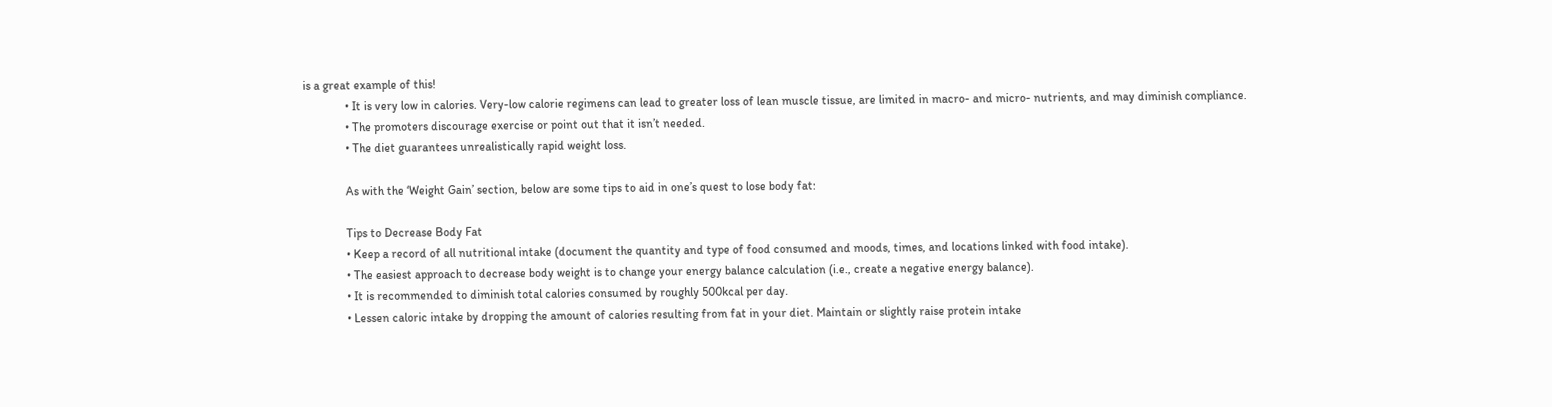is a great example of this!
              • It is very low in calories. Very-low calorie regimens can lead to greater loss of lean muscle tissue, are limited in macro- and micro- nutrients, and may diminish compliance.
              • The promoters discourage exercise or point out that it isn’t needed.
              • The diet guarantees unrealistically rapid weight loss.

              As with the ‘Weight Gain’ section, below are some tips to aid in one’s quest to lose body fat:

              Tips to Decrease Body Fat
              • Keep a record of all nutritional intake (document the quantity and type of food consumed and moods, times, and locations linked with food intake).
              • The easiest approach to decrease body weight is to change your energy balance calculation (i.e., create a negative energy balance).
              • It is recommended to diminish total calories consumed by roughly 500kcal per day.
              • Lessen caloric intake by dropping the amount of calories resulting from fat in your diet. Maintain or slightly raise protein intake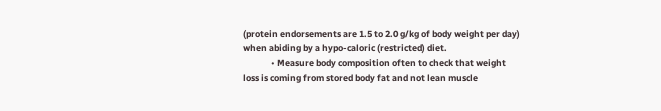(protein endorsements are 1.5 to 2.0 g/kg of body weight per day) when abiding by a hypo-caloric (restricted) diet.
              • Measure body composition often to check that weight loss is coming from stored body fat and not lean muscle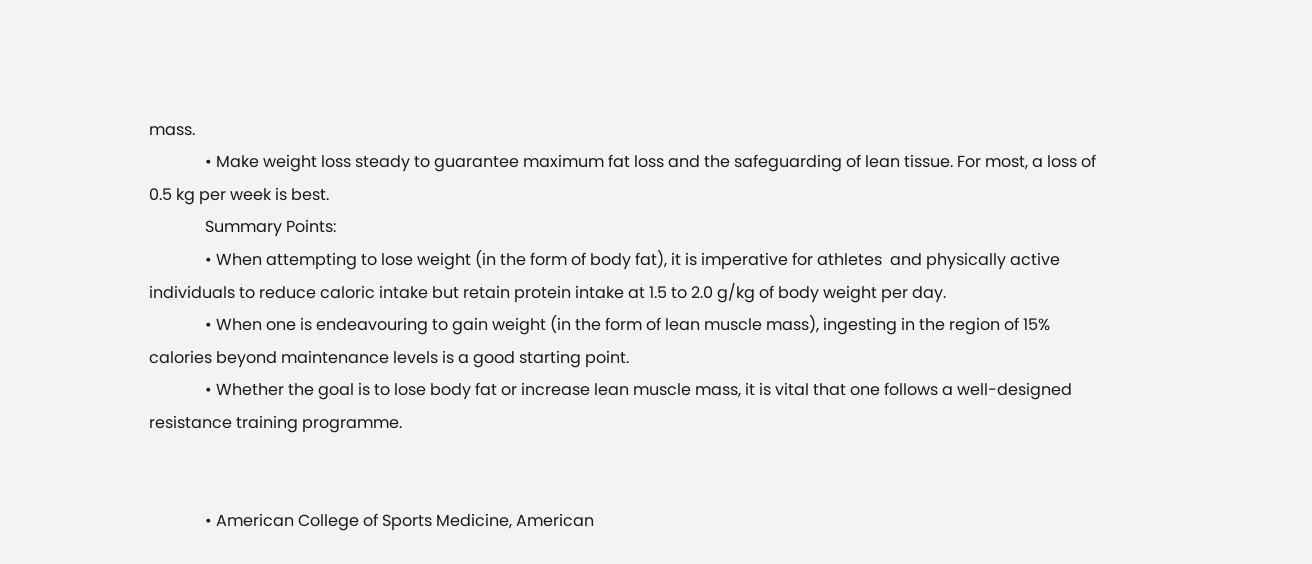mass.
              • Make weight loss steady to guarantee maximum fat loss and the safeguarding of lean tissue. For most, a loss of 0.5 kg per week is best.
              Summary Points:
              • When attempting to lose weight (in the form of body fat), it is imperative for athletes  and physically active individuals to reduce caloric intake but retain protein intake at 1.5 to 2.0 g/kg of body weight per day.
              • When one is endeavouring to gain weight (in the form of lean muscle mass), ingesting in the region of 15% calories beyond maintenance levels is a good starting point.
              • Whether the goal is to lose body fat or increase lean muscle mass, it is vital that one follows a well-designed resistance training programme.


              • American College of Sports Medicine, American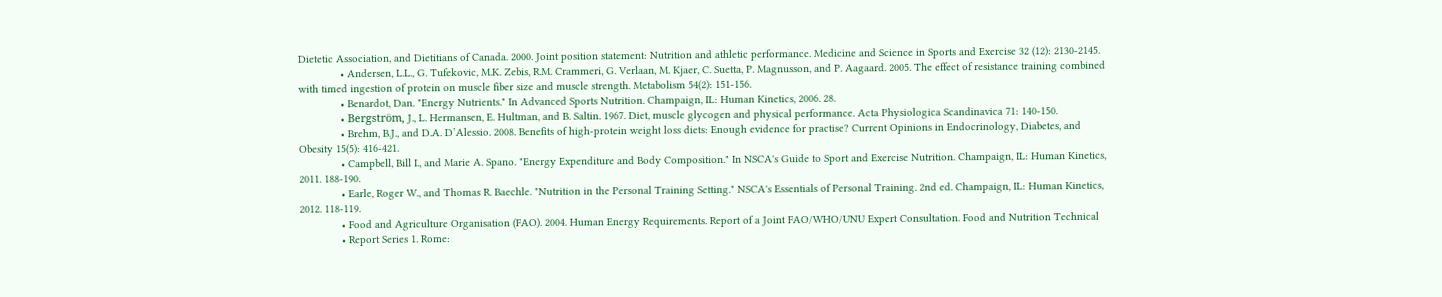Dietetic Association, and Dietitians of Canada. 2000. Joint position statement: Nutrition and athletic performance. Medicine and Science in Sports and Exercise 32 (12): 2130-2145.
              • Andersen, L.L., G. Tufekovic, M.K. Zebis, R.M. Crammeri, G. Verlaan, M. Kjaer, C. Suetta, P. Magnusson, and P. Aagaard. 2005. The effect of resistance training combined with timed ingestion of protein on muscle fiber size and muscle strength. Metabolism 54(2): 151-156.
              • Benardot, Dan. "Energy Nutrients." In Advanced Sports Nutrition. Champaign, IL: Human Kinetics, 2006. 28.
              • Bergström, J., L. Hermansen, E. Hultman, and B. Saltin. 1967. Diet, muscle glycogen and physical performance. Acta Physiologica Scandinavica 71: 140-150.
              • Brehm, B.J., and D.A. D’Alessio. 2008. Benefits of high-protein weight loss diets: Enough evidence for practise? Current Opinions in Endocrinology, Diabetes, and Obesity 15(5): 416-421.
              • Campbell, Bill I., and Marie A. Spano. "Energy Expenditure and Body Composition." In NSCA's Guide to Sport and Exercise Nutrition. Champaign, IL: Human Kinetics, 2011. 188-190.
              • Earle, Roger W., and Thomas R. Baechle. "Nutrition in the Personal Training Setting." NSCA's Essentials of Personal Training. 2nd ed. Champaign, IL: Human Kinetics, 2012. 118-119.
              • Food and Agriculture Organisation (FAO). 2004. Human Energy Requirements. Report of a Joint FAO/WHO/UNU Expert Consultation. Food and Nutrition Technical
              • Report Series 1. Rome: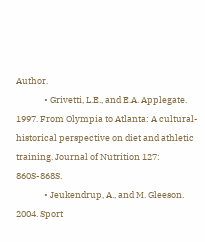Author.
              • Grivetti, L.E., and E.A. Applegate. 1997. From Olympia to Atlanta: A cultural-historical perspective on diet and athletic training. Journal of Nutrition 127: 860S-868S.
              • Jeukendrup, A., and M. Gleeson. 2004. Sport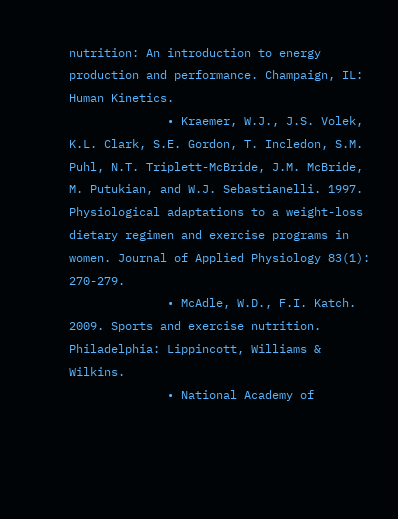nutrition: An introduction to energy production and performance. Champaign, IL: Human Kinetics.
              • Kraemer, W.J., J.S. Volek, K.L. Clark, S.E. Gordon, T. Incledon, S.M. Puhl, N.T. Triplett-McBride, J.M. McBride, M. Putukian, and W.J. Sebastianelli. 1997. Physiological adaptations to a weight-loss dietary regimen and exercise programs in women. Journal of Applied Physiology 83(1): 270-279.
              • McAdle, W.D., F.I. Katch. 2009. Sports and exercise nutrition. Philadelphia: Lippincott, Williams & Wilkins.
              • National Academy of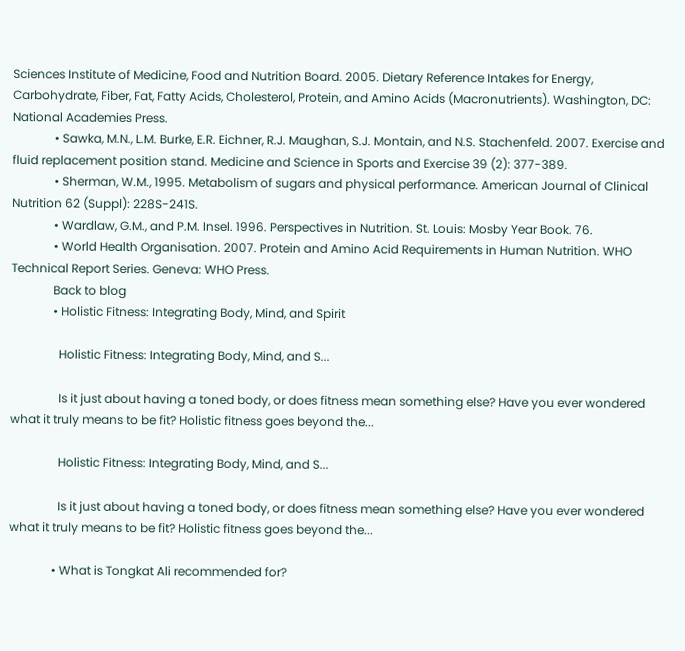Sciences Institute of Medicine, Food and Nutrition Board. 2005. Dietary Reference Intakes for Energy, Carbohydrate, Fiber, Fat, Fatty Acids, Cholesterol, Protein, and Amino Acids (Macronutrients). Washington, DC: National Academies Press.
              • Sawka, M.N., L.M. Burke, E.R. Eichner, R.J. Maughan, S.J. Montain, and N.S. Stachenfeld. 2007. Exercise and fluid replacement position stand. Medicine and Science in Sports and Exercise 39 (2): 377-389.
              • Sherman, W.M., 1995. Metabolism of sugars and physical performance. American Journal of Clinical Nutrition 62 (Suppl): 228S-241S.
              • Wardlaw, G.M., and P.M. Insel. 1996. Perspectives in Nutrition. St. Louis: Mosby Year Book. 76.
              • World Health Organisation. 2007. Protein and Amino Acid Requirements in Human Nutrition. WHO Technical Report Series. Geneva: WHO Press.
              Back to blog
              • Holistic Fitness: Integrating Body, Mind, and Spirit

                Holistic Fitness: Integrating Body, Mind, and S...

                Is it just about having a toned body, or does fitness mean something else? Have you ever wondered what it truly means to be fit? Holistic fitness goes beyond the...

                Holistic Fitness: Integrating Body, Mind, and S...

                Is it just about having a toned body, or does fitness mean something else? Have you ever wondered what it truly means to be fit? Holistic fitness goes beyond the...

              • What is Tongkat Ali recommended for?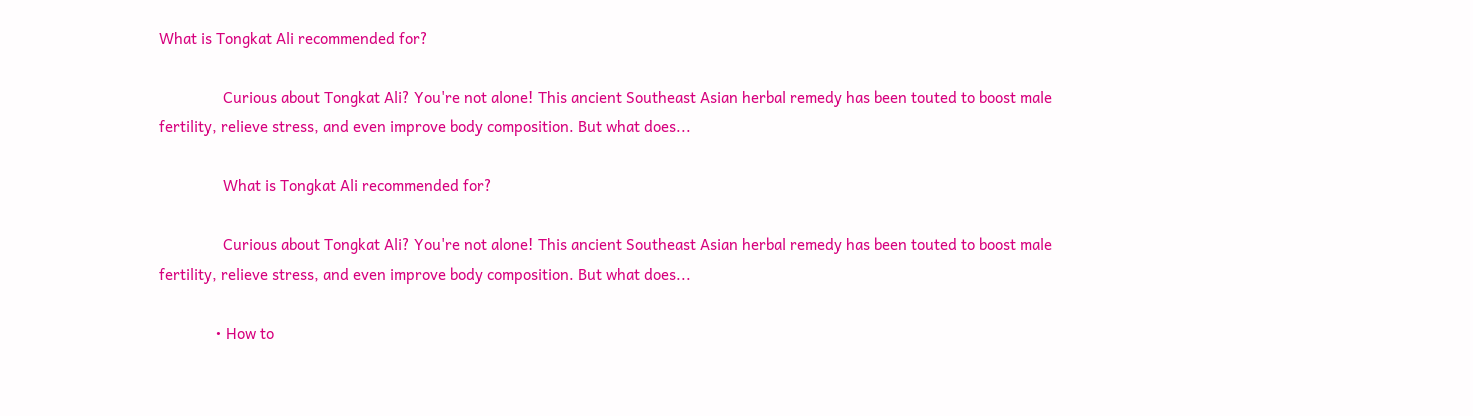What is Tongkat Ali recommended for?

                Curious about Tongkat Ali? You're not alone! This ancient Southeast Asian herbal remedy has been touted to boost male fertility, relieve stress, and even improve body composition. But what does...

                What is Tongkat Ali recommended for?

                Curious about Tongkat Ali? You're not alone! This ancient Southeast Asian herbal remedy has been touted to boost male fertility, relieve stress, and even improve body composition. But what does...

              • How to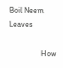Boil Neem Leaves

                How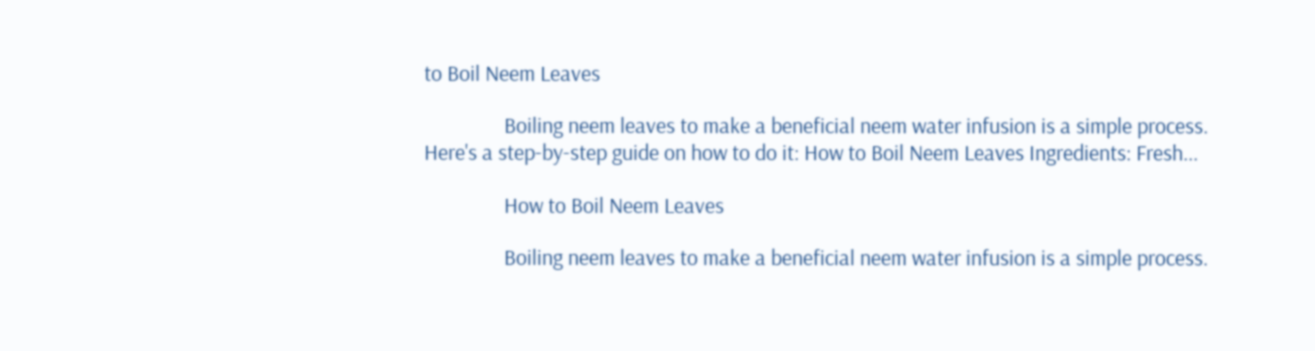to Boil Neem Leaves

                Boiling neem leaves to make a beneficial neem water infusion is a simple process. Here's a step-by-step guide on how to do it: How to Boil Neem Leaves Ingredients: Fresh...

                How to Boil Neem Leaves

                Boiling neem leaves to make a beneficial neem water infusion is a simple process.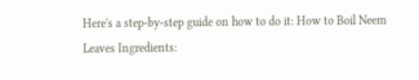Here's a step-by-step guide on how to do it: How to Boil Neem Leaves Ingredients: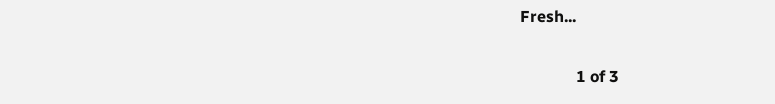Fresh...

              1 of 3